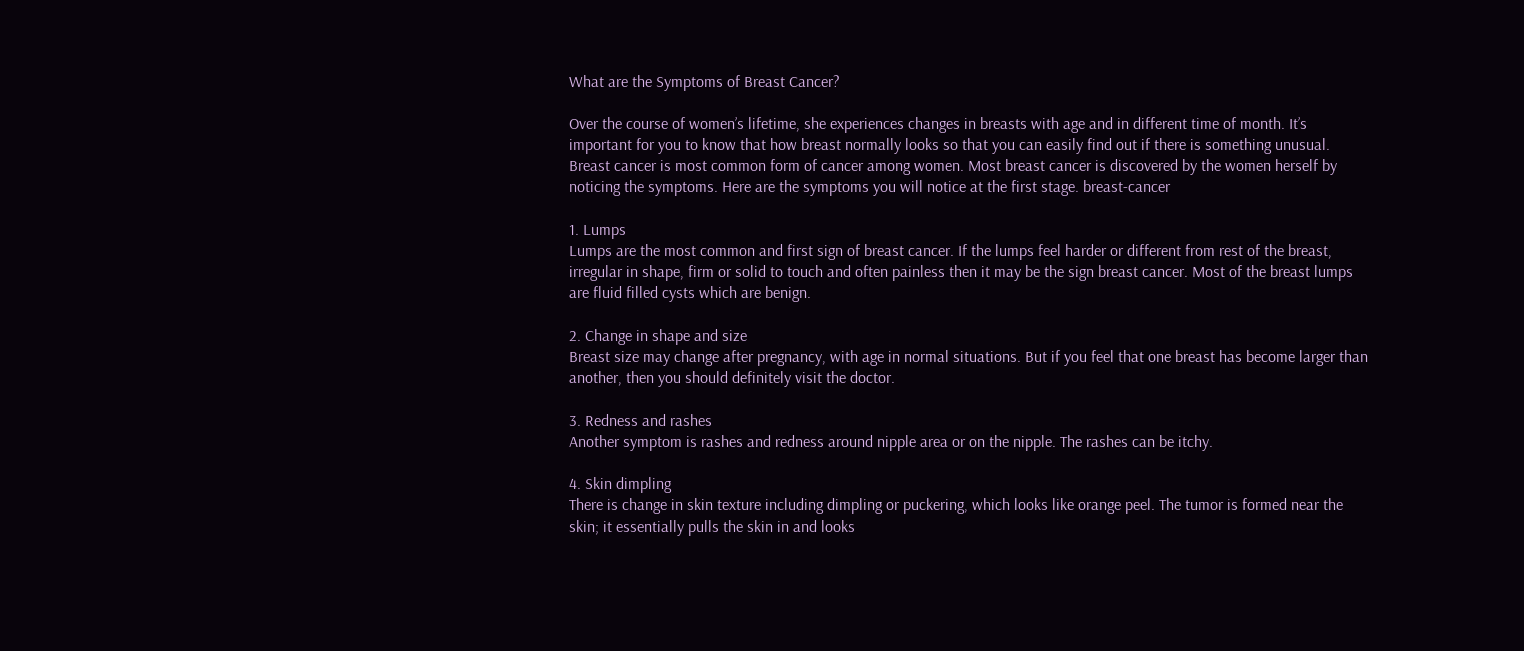What are the Symptoms of Breast Cancer?

Over the course of women’s lifetime, she experiences changes in breasts with age and in different time of month. It’s important for you to know that how breast normally looks so that you can easily find out if there is something unusual. Breast cancer is most common form of cancer among women. Most breast cancer is discovered by the women herself by noticing the symptoms. Here are the symptoms you will notice at the first stage. breast-cancer

1. Lumps
Lumps are the most common and first sign of breast cancer. If the lumps feel harder or different from rest of the breast, irregular in shape, firm or solid to touch and often painless then it may be the sign breast cancer. Most of the breast lumps are fluid filled cysts which are benign.

2. Change in shape and size
Breast size may change after pregnancy, with age in normal situations. But if you feel that one breast has become larger than another, then you should definitely visit the doctor.

3. Redness and rashes
Another symptom is rashes and redness around nipple area or on the nipple. The rashes can be itchy.

4. Skin dimpling
There is change in skin texture including dimpling or puckering, which looks like orange peel. The tumor is formed near the skin; it essentially pulls the skin in and looks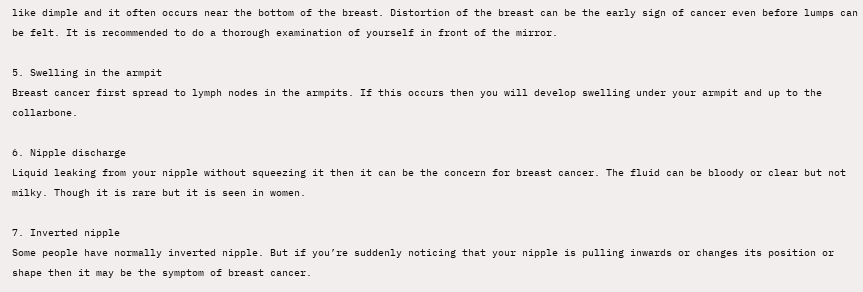like dimple and it often occurs near the bottom of the breast. Distortion of the breast can be the early sign of cancer even before lumps can be felt. It is recommended to do a thorough examination of yourself in front of the mirror.

5. Swelling in the armpit
Breast cancer first spread to lymph nodes in the armpits. If this occurs then you will develop swelling under your armpit and up to the collarbone.

6. Nipple discharge
Liquid leaking from your nipple without squeezing it then it can be the concern for breast cancer. The fluid can be bloody or clear but not milky. Though it is rare but it is seen in women.

7. Inverted nipple
Some people have normally inverted nipple. But if you’re suddenly noticing that your nipple is pulling inwards or changes its position or shape then it may be the symptom of breast cancer.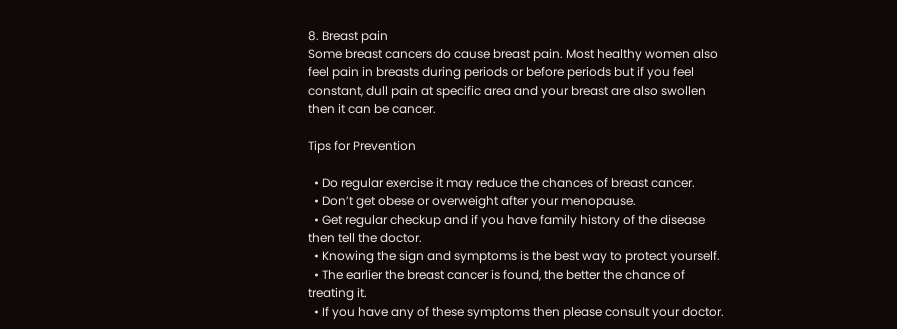8. Breast pain
Some breast cancers do cause breast pain. Most healthy women also feel pain in breasts during periods or before periods but if you feel constant, dull pain at specific area and your breast are also swollen then it can be cancer.

Tips for Prevention

  • Do regular exercise it may reduce the chances of breast cancer.
  • Don’t get obese or overweight after your menopause.
  • Get regular checkup and if you have family history of the disease then tell the doctor.
  • Knowing the sign and symptoms is the best way to protect yourself.
  • The earlier the breast cancer is found, the better the chance of treating it.
  • If you have any of these symptoms then please consult your doctor.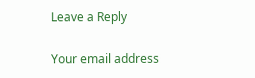Leave a Reply

Your email address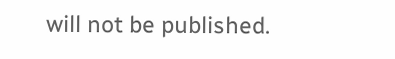will not be published.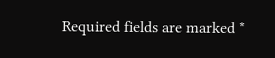Required fields are marked *